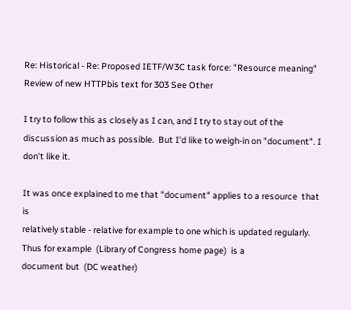Re: Historical - Re: Proposed IETF/W3C task force: "Resource meaning" Review of new HTTPbis text for 303 See Other

I try to follow this as closely as I can, and I try to stay out of the
discussion as much as possible.  But I'd like to weigh-in on "document". I
don't like it.

It was once explained to me that "document" applies to a resource  that is
relatively stable - relative for example to one which is updated regularly.
Thus for example  (Library of Congress home page)  is a
document but  (DC weather)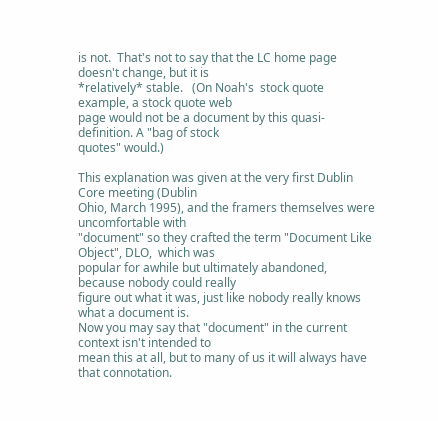is not.  That's not to say that the LC home page doesn't change, but it is
*relatively* stable.   (On Noah's  stock quote example, a stock quote web
page would not be a document by this quasi-definition. A "bag of stock
quotes" would.)

This explanation was given at the very first Dublin Core meeting (Dublin
Ohio, March 1995), and the framers themselves were uncomfortable with
"document" so they crafted the term "Document Like Object", DLO,  which was
popular for awhile but ultimately abandoned, because nobody could really
figure out what it was, just like nobody really knows what a document is.
Now you may say that "document" in the current context isn't intended to
mean this at all, but to many of us it will always have that connotation.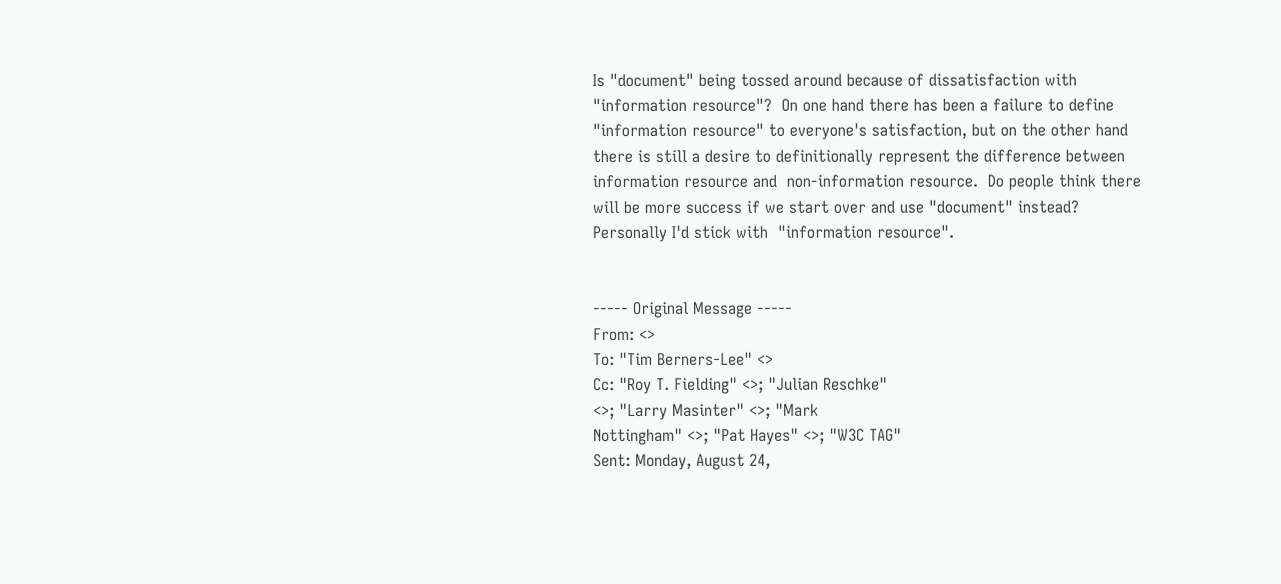Is "document" being tossed around because of dissatisfaction with
"information resource"?  On one hand there has been a failure to define
"information resource" to everyone's satisfaction, but on the other hand
there is still a desire to definitionally represent the difference between
information resource and  non-information resource.  Do people think there
will be more success if we start over and use "document" instead?
Personally I'd stick with  "information resource".


----- Original Message -----
From: <>
To: "Tim Berners-Lee" <>
Cc: "Roy T. Fielding" <>; "Julian Reschke"
<>; "Larry Masinter" <>; "Mark
Nottingham" <>; "Pat Hayes" <>; "W3C TAG"
Sent: Monday, August 24,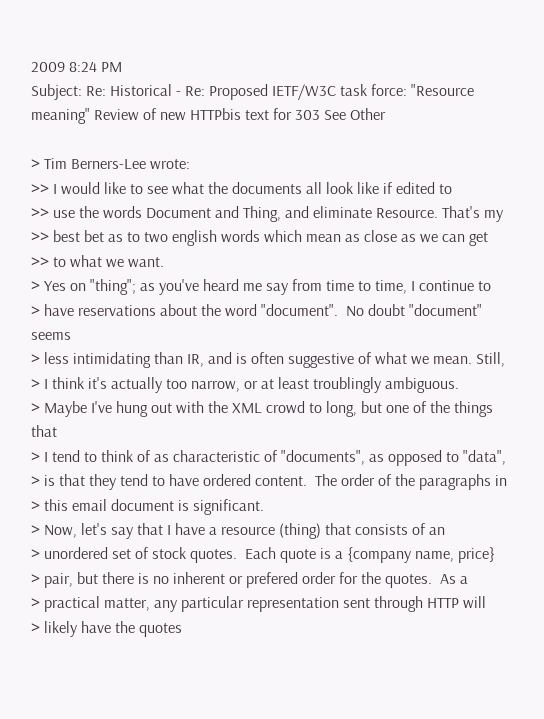2009 8:24 PM
Subject: Re: Historical - Re: Proposed IETF/W3C task force: "Resource
meaning" Review of new HTTPbis text for 303 See Other

> Tim Berners-Lee wrote:
>> I would like to see what the documents all look like if edited to
>> use the words Document and Thing, and eliminate Resource. That's my
>> best bet as to two english words which mean as close as we can get
>> to what we want.
> Yes on "thing"; as you've heard me say from time to time, I continue to
> have reservations about the word "document".  No doubt "document" seems
> less intimidating than IR, and is often suggestive of what we mean. Still,
> I think it's actually too narrow, or at least troublingly ambiguous.
> Maybe I've hung out with the XML crowd to long, but one of the things that
> I tend to think of as characteristic of "documents", as opposed to "data",
> is that they tend to have ordered content.  The order of the paragraphs in
> this email document is significant.
> Now, let's say that I have a resource (thing) that consists of an
> unordered set of stock quotes.  Each quote is a {company name, price}
> pair, but there is no inherent or prefered order for the quotes.  As a
> practical matter, any particular representation sent through HTTP will
> likely have the quotes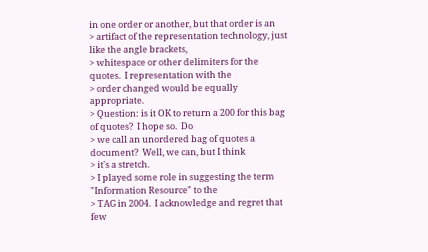in one order or another, but that order is an
> artifact of the representation technology, just like the angle brackets,
> whitespace or other delimiters for the quotes.  I representation with the
> order changed would be equally appropriate.
> Question: is it OK to return a 200 for this bag of quotes?  I hope so.  Do
> we call an unordered bag of quotes a document?  Well, we can, but I think
> it's a stretch.
> I played some role in suggesting the term "Information Resource" to the
> TAG in 2004.  I acknowledge and regret that few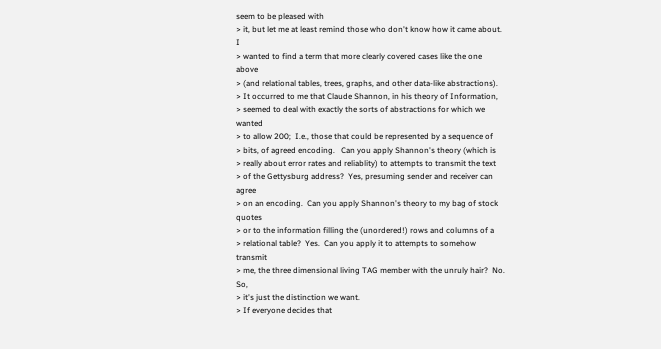seem to be pleased with
> it, but let me at least remind those who don't know how it came about.  I
> wanted to find a term that more clearly covered cases like the one above
> (and relational tables, trees, graphs, and other data-like abstractions).
> It occurred to me that Claude Shannon, in his theory of Information,
> seemed to deal with exactly the sorts of abstractions for which we wanted
> to allow 200;  I.e., those that could be represented by a sequence of
> bits, of agreed encoding.   Can you apply Shannon's theory (which is
> really about error rates and reliablity) to attempts to transmit the text
> of the Gettysburg address?  Yes, presuming sender and receiver can agree
> on an encoding.  Can you apply Shannon's theory to my bag of stock quotes
> or to the information filling the (unordered!) rows and columns of a
> relational table?  Yes.  Can you apply it to attempts to somehow transmit
> me, the three dimensional living TAG member with the unruly hair?  No. So,
> it's just the distinction we want.
> If everyone decides that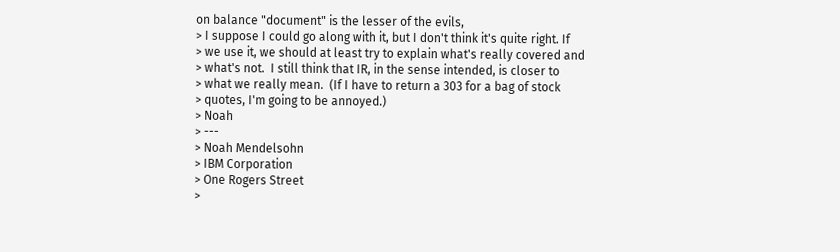on balance "document" is the lesser of the evils,
> I suppose I could go along with it, but I don't think it's quite right. If
> we use it, we should at least try to explain what's really covered and
> what's not.  I still think that IR, in the sense intended, is closer to
> what we really mean.  (If I have to return a 303 for a bag of stock
> quotes, I'm going to be annoyed.)
> Noah
> ---
> Noah Mendelsohn
> IBM Corporation
> One Rogers Street
>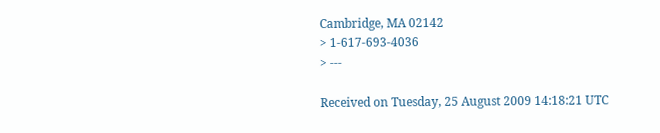Cambridge, MA 02142
> 1-617-693-4036
> ---

Received on Tuesday, 25 August 2009 14:18:21 UTC